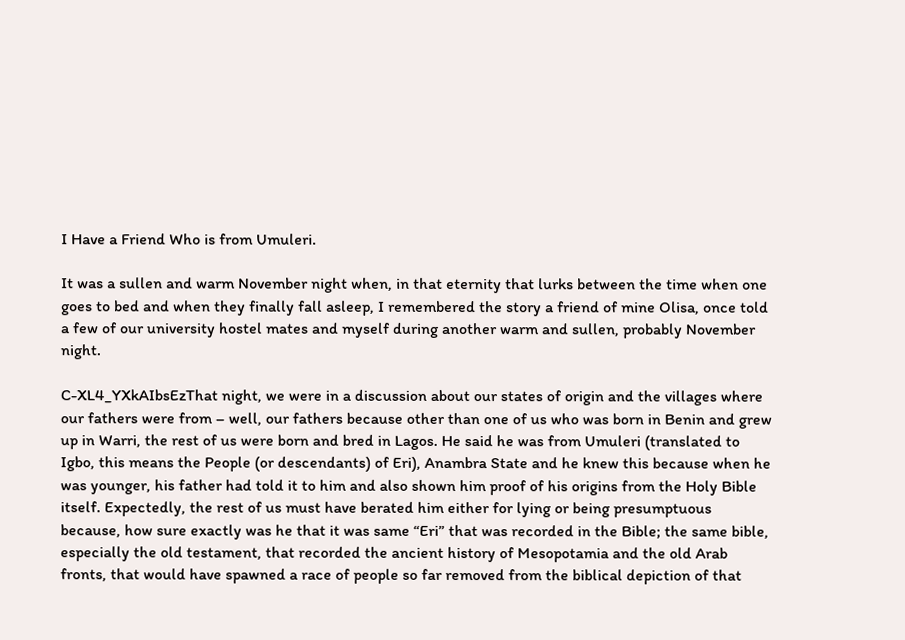I Have a Friend Who is from Umuleri.

It was a sullen and warm November night when, in that eternity that lurks between the time when one goes to bed and when they finally fall asleep, I remembered the story a friend of mine Olisa, once told a few of our university hostel mates and myself during another warm and sullen, probably November night.

C-XL4_YXkAIbsEzThat night, we were in a discussion about our states of origin and the villages where our fathers were from – well, our fathers because other than one of us who was born in Benin and grew up in Warri, the rest of us were born and bred in Lagos. He said he was from Umuleri (translated to Igbo, this means the People (or descendants) of Eri), Anambra State and he knew this because when he was younger, his father had told it to him and also shown him proof of his origins from the Holy Bible itself. Expectedly, the rest of us must have berated him either for lying or being presumptuous because, how sure exactly was he that it was same “Eri” that was recorded in the Bible; the same bible, especially the old testament, that recorded the ancient history of Mesopotamia and the old Arab fronts, that would have spawned a race of people so far removed from the biblical depiction of that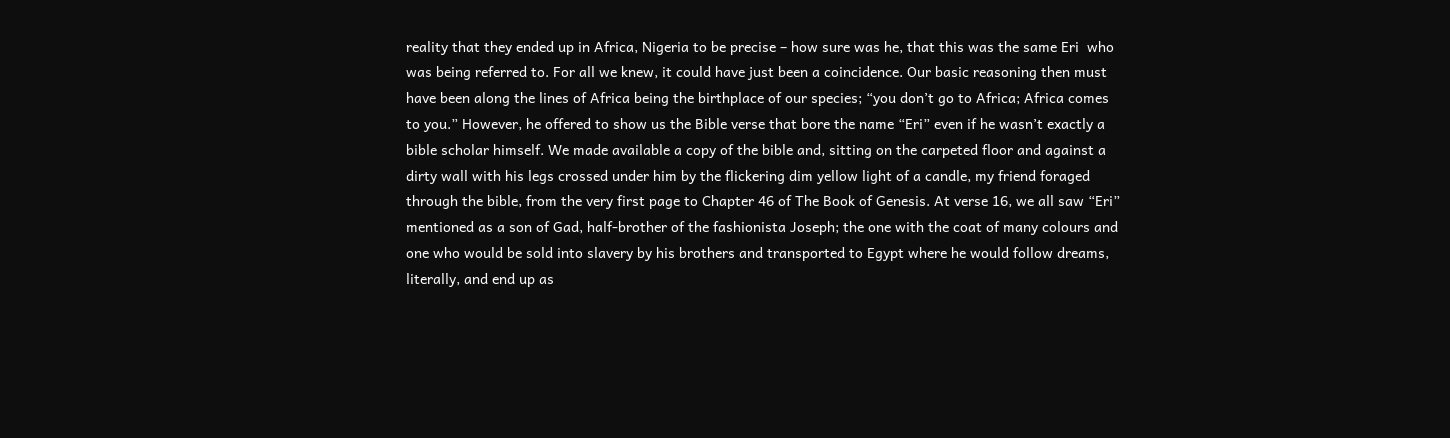reality that they ended up in Africa, Nigeria to be precise – how sure was he, that this was the same Eri  who was being referred to. For all we knew, it could have just been a coincidence. Our basic reasoning then must have been along the lines of Africa being the birthplace of our species; “you don’t go to Africa; Africa comes to you.” However, he offered to show us the Bible verse that bore the name “Eri” even if he wasn’t exactly a bible scholar himself. We made available a copy of the bible and, sitting on the carpeted floor and against a dirty wall with his legs crossed under him by the flickering dim yellow light of a candle, my friend foraged through the bible, from the very first page to Chapter 46 of The Book of Genesis. At verse 16, we all saw “Eri” mentioned as a son of Gad, half-brother of the fashionista Joseph; the one with the coat of many colours and one who would be sold into slavery by his brothers and transported to Egypt where he would follow dreams, literally, and end up as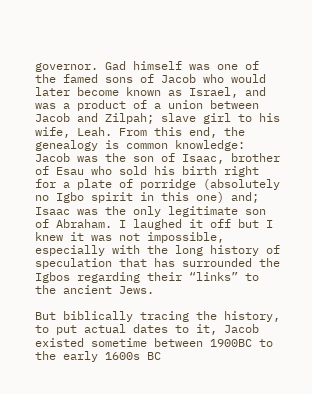governor. Gad himself was one of the famed sons of Jacob who would later become known as Israel, and was a product of a union between Jacob and Zilpah; slave girl to his wife, Leah. From this end, the genealogy is common knowledge: Jacob was the son of Isaac, brother of Esau who sold his birth right for a plate of porridge (absolutely no Igbo spirit in this one) and; Isaac was the only legitimate son of Abraham. I laughed it off but I knew it was not impossible, especially with the long history of speculation that has surrounded the Igbos regarding their “links” to the ancient Jews.

But biblically tracing the history, to put actual dates to it, Jacob existed sometime between 1900BC to the early 1600s BC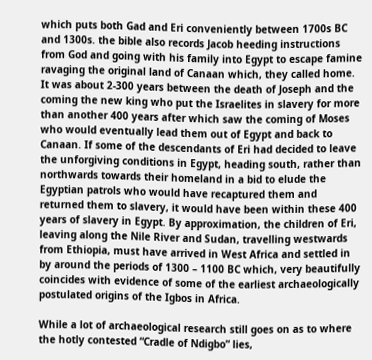which puts both Gad and Eri conveniently between 1700s BC and 1300s. the bible also records Jacob heeding instructions from God and going with his family into Egypt to escape famine ravaging the original land of Canaan which, they called home. It was about 2-300 years between the death of Joseph and the coming the new king who put the Israelites in slavery for more than another 400 years after which saw the coming of Moses who would eventually lead them out of Egypt and back to Canaan. If some of the descendants of Eri had decided to leave the unforgiving conditions in Egypt, heading south, rather than northwards towards their homeland in a bid to elude the Egyptian patrols who would have recaptured them and returned them to slavery, it would have been within these 400 years of slavery in Egypt. By approximation, the children of Eri, leaving along the Nile River and Sudan, travelling westwards from Ethiopia, must have arrived in West Africa and settled in by around the periods of 1300 – 1100 BC which, very beautifully coincides with evidence of some of the earliest archaeologically postulated origins of the Igbos in Africa.

While a lot of archaeological research still goes on as to where the hotly contested “Cradle of Ndigbo” lies,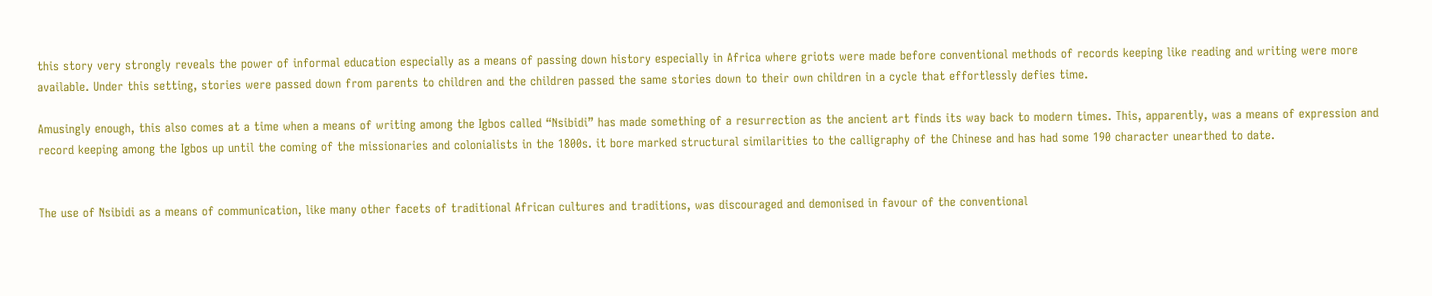this story very strongly reveals the power of informal education especially as a means of passing down history especially in Africa where griots were made before conventional methods of records keeping like reading and writing were more available. Under this setting, stories were passed down from parents to children and the children passed the same stories down to their own children in a cycle that effortlessly defies time.

Amusingly enough, this also comes at a time when a means of writing among the Igbos called “Nsibidi” has made something of a resurrection as the ancient art finds its way back to modern times. This, apparently, was a means of expression and record keeping among the Igbos up until the coming of the missionaries and colonialists in the 1800s. it bore marked structural similarities to the calligraphy of the Chinese and has had some 190 character unearthed to date.


The use of Nsibidi as a means of communication, like many other facets of traditional African cultures and traditions, was discouraged and demonised in favour of the conventional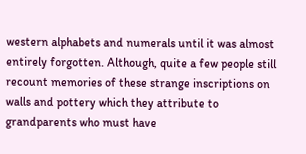western alphabets and numerals until it was almost entirely forgotten. Although, quite a few people still recount memories of these strange inscriptions on walls and pottery which they attribute to grandparents who must have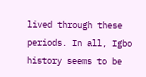lived through these periods. In all, Igbo history seems to be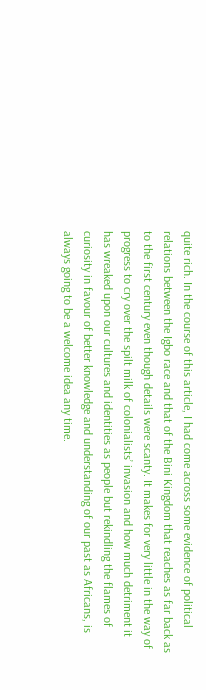quite rich. In the course of this article, I had come across some evidence of political relations between the Igbo race and that of the Bini Kingdom that reaches as far back as to the first century even though details were scanty. It makes for very little in the way of progress to cry over the spilt milk of colonialists’ invasion and how much detriment it has wreaked upon our cultures and identities as people but rekindling the flames of curiosity in favour of better knowledge and understanding of our past as Africans, is always going to be a welcome idea any time.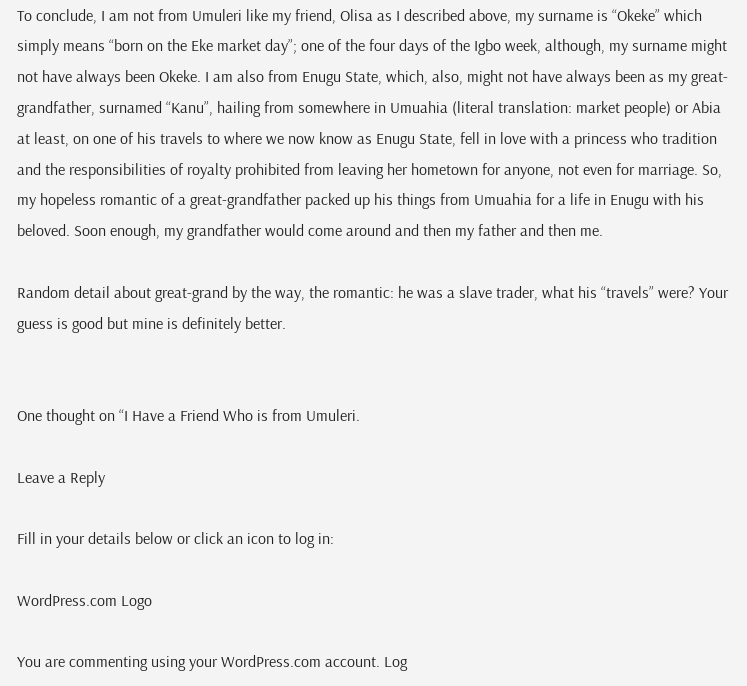To conclude, I am not from Umuleri like my friend, Olisa as I described above, my surname is “Okeke” which simply means “born on the Eke market day”; one of the four days of the Igbo week, although, my surname might not have always been Okeke. I am also from Enugu State, which, also, might not have always been as my great-grandfather, surnamed “Kanu”, hailing from somewhere in Umuahia (literal translation: market people) or Abia at least, on one of his travels to where we now know as Enugu State, fell in love with a princess who tradition and the responsibilities of royalty prohibited from leaving her hometown for anyone, not even for marriage. So, my hopeless romantic of a great-grandfather packed up his things from Umuahia for a life in Enugu with his beloved. Soon enough, my grandfather would come around and then my father and then me.

Random detail about great-grand by the way, the romantic: he was a slave trader, what his “travels” were? Your guess is good but mine is definitely better.


One thought on “I Have a Friend Who is from Umuleri.

Leave a Reply

Fill in your details below or click an icon to log in:

WordPress.com Logo

You are commenting using your WordPress.com account. Log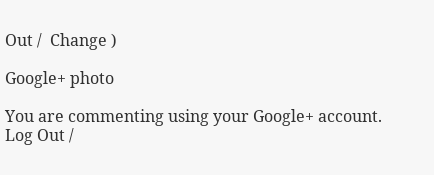Out /  Change )

Google+ photo

You are commenting using your Google+ account. Log Out /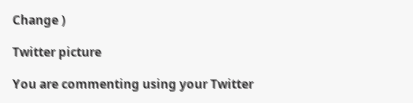Change )

Twitter picture

You are commenting using your Twitter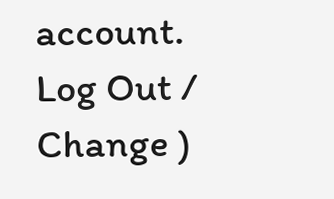account. Log Out /  Change )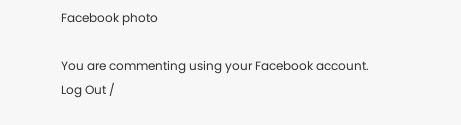Facebook photo

You are commenting using your Facebook account. Log Out /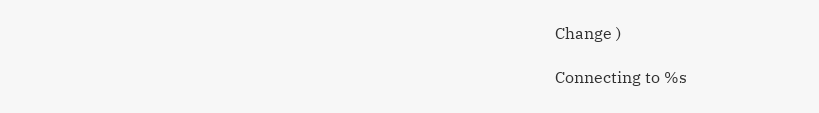Change )

Connecting to %s